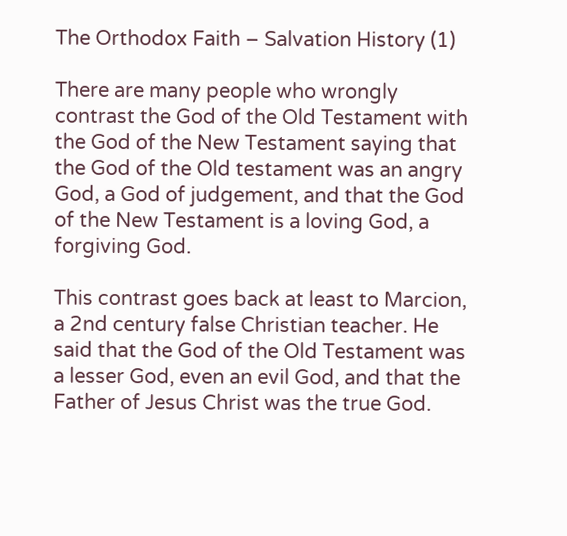The Orthodox Faith – Salvation History (1)

There are many people who wrongly contrast the God of the Old Testament with the God of the New Testament saying that the God of the Old testament was an angry God, a God of judgement, and that the God of the New Testament is a loving God, a forgiving God.

This contrast goes back at least to Marcion, a 2nd century false Christian teacher. He said that the God of the Old Testament was a lesser God, even an evil God, and that the Father of Jesus Christ was the true God.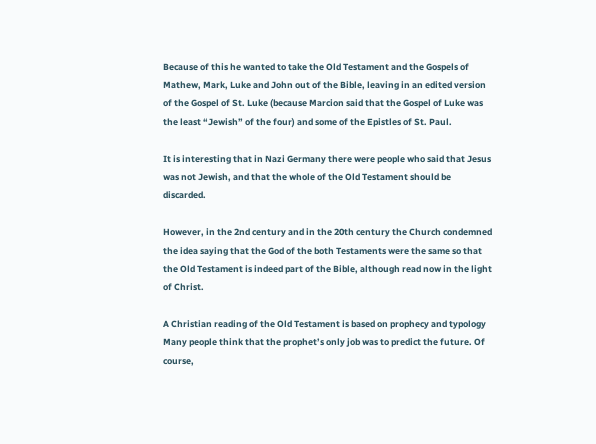Because of this he wanted to take the Old Testament and the Gospels of Mathew, Mark, Luke and John out of the Bible, leaving in an edited version of the Gospel of St. Luke (because Marcion said that the Gospel of Luke was the least “Jewish” of the four) and some of the Epistles of St. Paul.

It is interesting that in Nazi Germany there were people who said that Jesus was not Jewish, and that the whole of the Old Testament should be discarded.

However, in the 2nd century and in the 20th century the Church condemned the idea saying that the God of the both Testaments were the same so that the Old Testament is indeed part of the Bible, although read now in the light of Christ.

A Christian reading of the Old Testament is based on prophecy and typology Many people think that the prophet’s only job was to predict the future. Of course,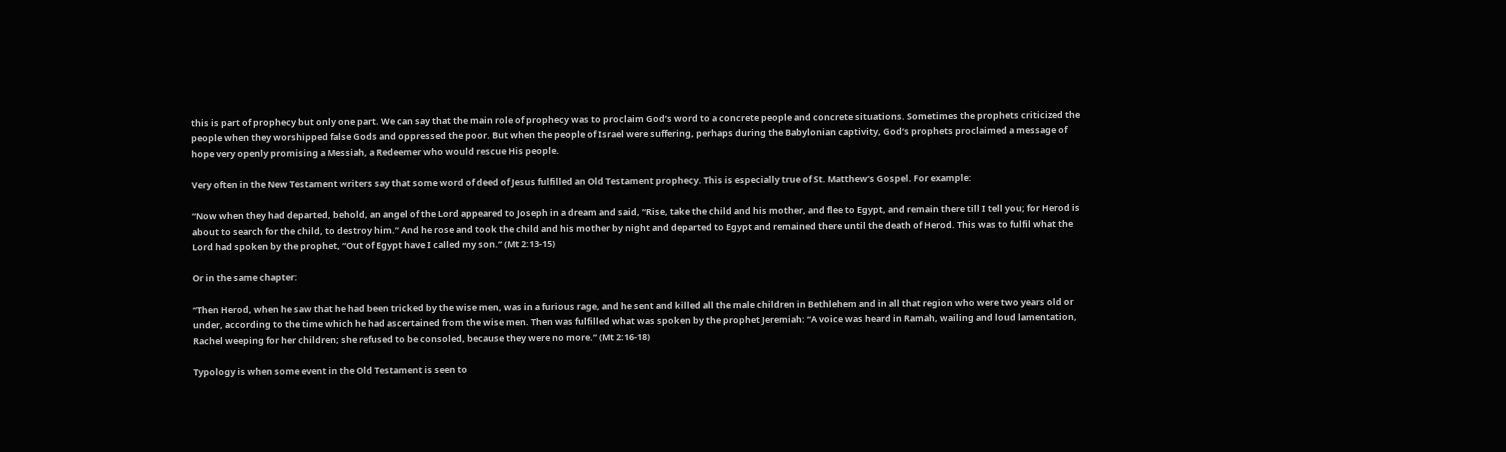this is part of prophecy but only one part. We can say that the main role of prophecy was to proclaim God’s word to a concrete people and concrete situations. Sometimes the prophets criticized the people when they worshipped false Gods and oppressed the poor. But when the people of Israel were suffering, perhaps during the Babylonian captivity, God’s prophets proclaimed a message of hope very openly promising a Messiah, a Redeemer who would rescue His people.

Very often in the New Testament writers say that some word of deed of Jesus fulfilled an Old Testament prophecy. This is especially true of St. Matthew’s Gospel. For example:

“Now when they had departed, behold, an angel of the Lord appeared to Joseph in a dream and said, “Rise, take the child and his mother, and flee to Egypt, and remain there till I tell you; for Herod is about to search for the child, to destroy him.” And he rose and took the child and his mother by night and departed to Egypt and remained there until the death of Herod. This was to fulfil what the Lord had spoken by the prophet, “Out of Egypt have I called my son.” (Mt 2:13-15)

Or in the same chapter:

“Then Herod, when he saw that he had been tricked by the wise men, was in a furious rage, and he sent and killed all the male children in Bethlehem and in all that region who were two years old or under, according to the time which he had ascertained from the wise men. Then was fulfilled what was spoken by the prophet Jeremiah: “A voice was heard in Ramah, wailing and loud lamentation, Rachel weeping for her children; she refused to be consoled, because they were no more.” (Mt 2:16-18)

Typology is when some event in the Old Testament is seen to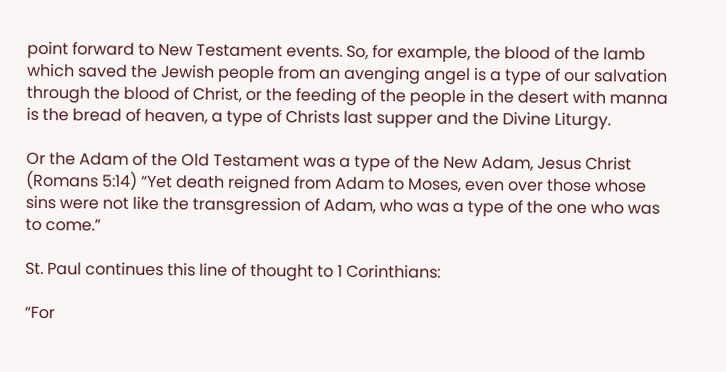point forward to New Testament events. So, for example, the blood of the lamb which saved the Jewish people from an avenging angel is a type of our salvation through the blood of Christ, or the feeding of the people in the desert with manna is the bread of heaven, a type of Christs last supper and the Divine Liturgy.

Or the Adam of the Old Testament was a type of the New Adam, Jesus Christ (Romans 5:14) “Yet death reigned from Adam to Moses, even over those whose sins were not like the transgression of Adam, who was a type of the one who was to come.”

St. Paul continues this line of thought to 1 Corinthians:

“For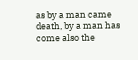as by a man came death, by a man has come also the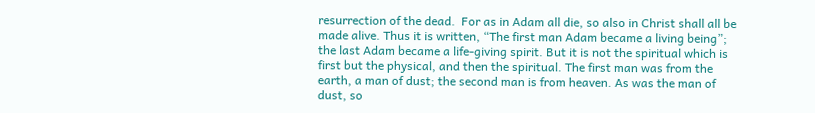resurrection of the dead.  For as in Adam all die, so also in Christ shall all be made alive. Thus it is written, “The first man Adam became a living being”; the last Adam became a life-giving spirit. But it is not the spiritual which is first but the physical, and then the spiritual. The first man was from the earth, a man of dust; the second man is from heaven. As was the man of dust, so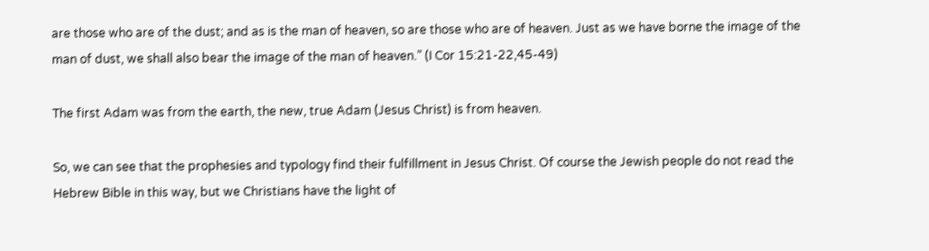are those who are of the dust; and as is the man of heaven, so are those who are of heaven. Just as we have borne the image of the man of dust, we shall also bear the image of the man of heaven.” (I Cor 15:21-22,45-49)

The first Adam was from the earth, the new, true Adam (Jesus Christ) is from heaven.

So, we can see that the prophesies and typology find their fulfillment in Jesus Christ. Of course the Jewish people do not read the Hebrew Bible in this way, but we Christians have the light of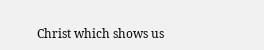Christ which shows us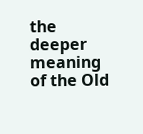the deeper meaning of the Old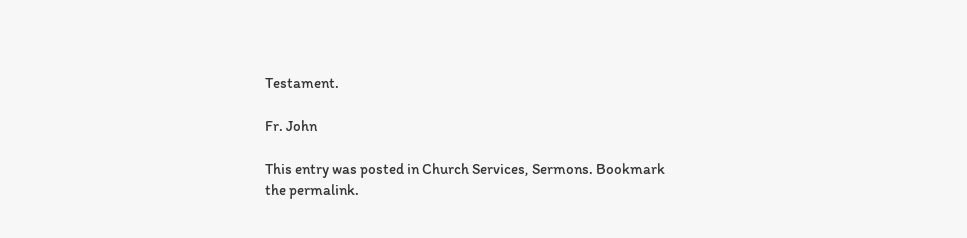Testament.

Fr. John

This entry was posted in Church Services, Sermons. Bookmark the permalink.